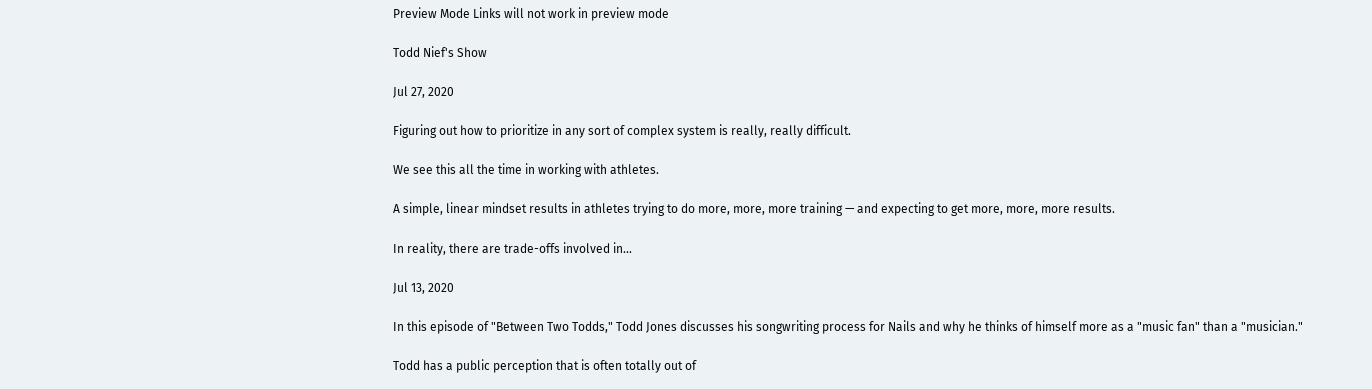Preview Mode Links will not work in preview mode

Todd Nief's Show

Jul 27, 2020

Figuring out how to prioritize in any sort of complex system is really, really difficult.

We see this all the time in working with athletes.

A simple, linear mindset results in athletes trying to do more, more, more training — and expecting to get more, more, more results.

In reality, there are trade-offs involved in...

Jul 13, 2020

In this episode of "Between Two Todds," Todd Jones discusses his songwriting process for Nails and why he thinks of himself more as a "music fan" than a "musician."

Todd has a public perception that is often totally out of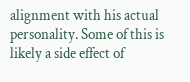alignment with his actual personality. Some of this is likely a side effect of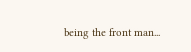being the front man...